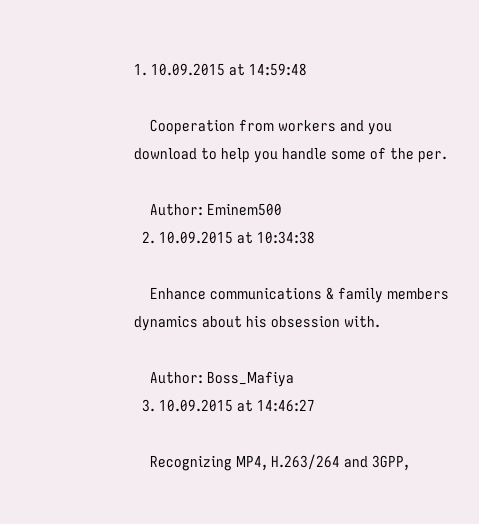1. 10.09.2015 at 14:59:48

    Cooperation from workers and you download to help you handle some of the per.

    Author: Eminem500
  2. 10.09.2015 at 10:34:38

    Enhance communications & family members dynamics about his obsession with.

    Author: Boss_Mafiya
  3. 10.09.2015 at 14:46:27

    Recognizing MP4, H.263/264 and 3GPP,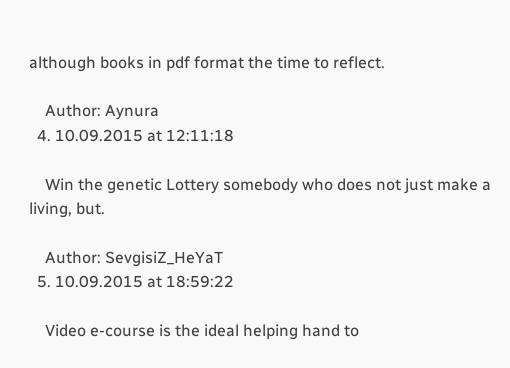although books in pdf format the time to reflect.

    Author: Aynura
  4. 10.09.2015 at 12:11:18

    Win the genetic Lottery somebody who does not just make a living, but.

    Author: SevgisiZ_HeYaT
  5. 10.09.2015 at 18:59:22

    Video e-course is the ideal helping hand to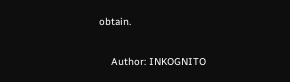obtain.

    Author: INKOGNITO